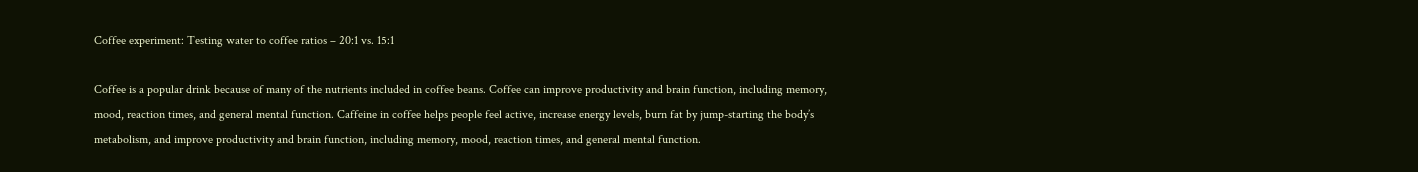Coffee experiment: Testing water to coffee ratios – 20:1 vs. 15:1

Coffee is a popular drink because of many of the nutrients included in coffee beans. Coffee can improve productivity and brain function, including memory, mood, reaction times, and general mental function. Caffeine in coffee helps people feel active, increase energy levels, burn fat by jump-starting the body’s metabolism, and improve productivity and brain function, including memory, mood, reaction times, and general mental function.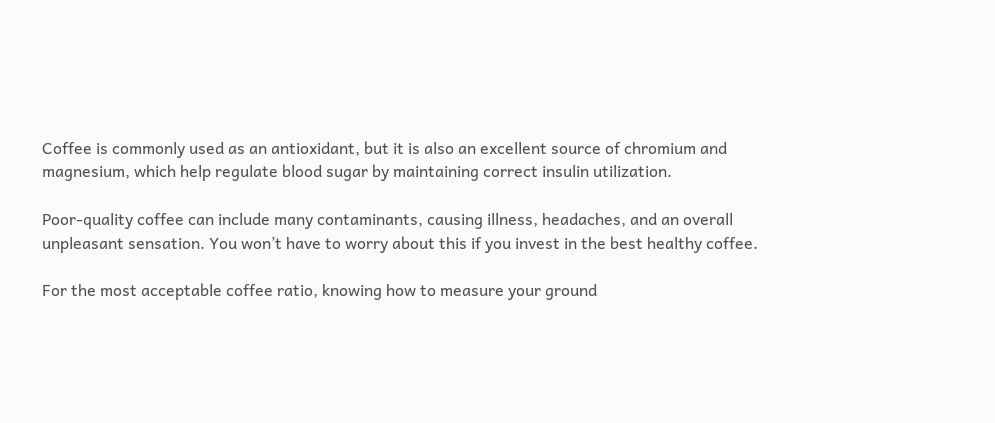Coffee is commonly used as an antioxidant, but it is also an excellent source of chromium and magnesium, which help regulate blood sugar by maintaining correct insulin utilization.

Poor-quality coffee can include many contaminants, causing illness, headaches, and an overall unpleasant sensation. You won’t have to worry about this if you invest in the best healthy coffee.

For the most acceptable coffee ratio, knowing how to measure your ground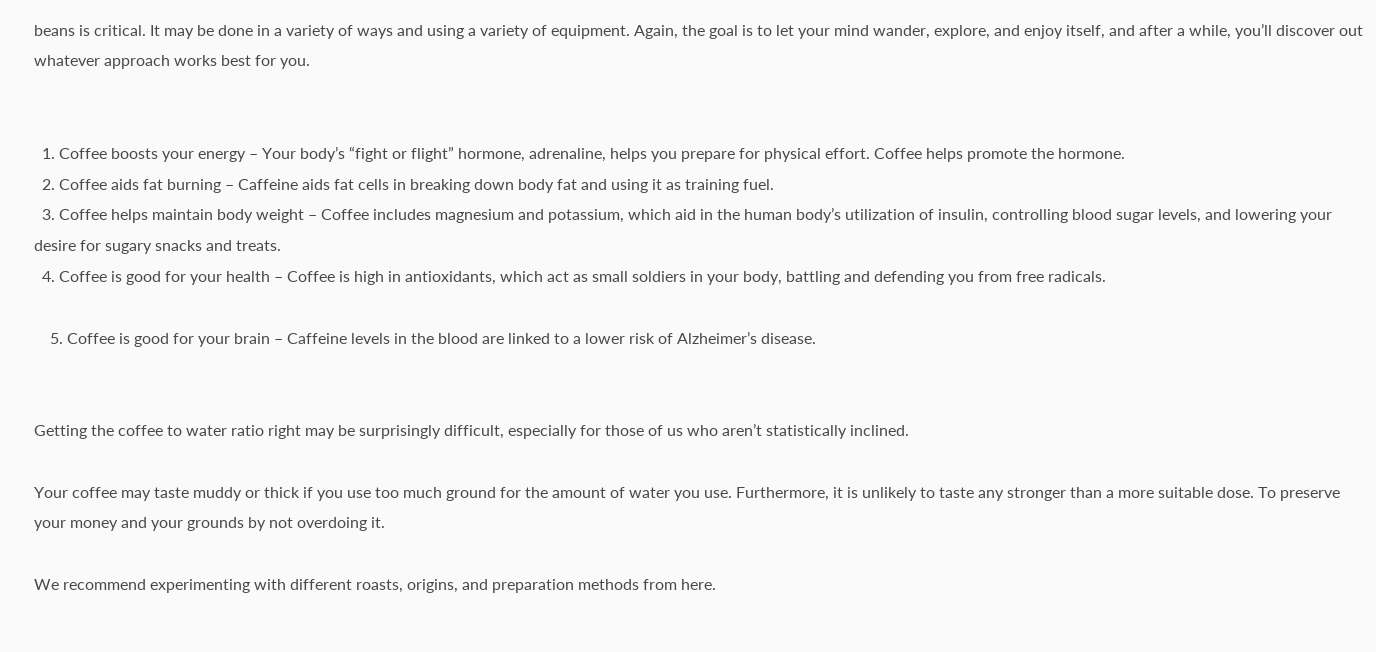beans is critical. It may be done in a variety of ways and using a variety of equipment. Again, the goal is to let your mind wander, explore, and enjoy itself, and after a while, you’ll discover out whatever approach works best for you.


  1. Coffee boosts your energy – Your body’s “fight or flight” hormone, adrenaline, helps you prepare for physical effort. Coffee helps promote the hormone.
  2. Coffee aids fat burning – Caffeine aids fat cells in breaking down body fat and using it as training fuel.
  3. Coffee helps maintain body weight – Coffee includes magnesium and potassium, which aid in the human body’s utilization of insulin, controlling blood sugar levels, and lowering your desire for sugary snacks and treats.
  4. Coffee is good for your health – Coffee is high in antioxidants, which act as small soldiers in your body, battling and defending you from free radicals.

    5. Coffee is good for your brain – Caffeine levels in the blood are linked to a lower risk of Alzheimer’s disease.


Getting the coffee to water ratio right may be surprisingly difficult, especially for those of us who aren’t statistically inclined.

Your coffee may taste muddy or thick if you use too much ground for the amount of water you use. Furthermore, it is unlikely to taste any stronger than a more suitable dose. To preserve your money and your grounds by not overdoing it.

We recommend experimenting with different roasts, origins, and preparation methods from here.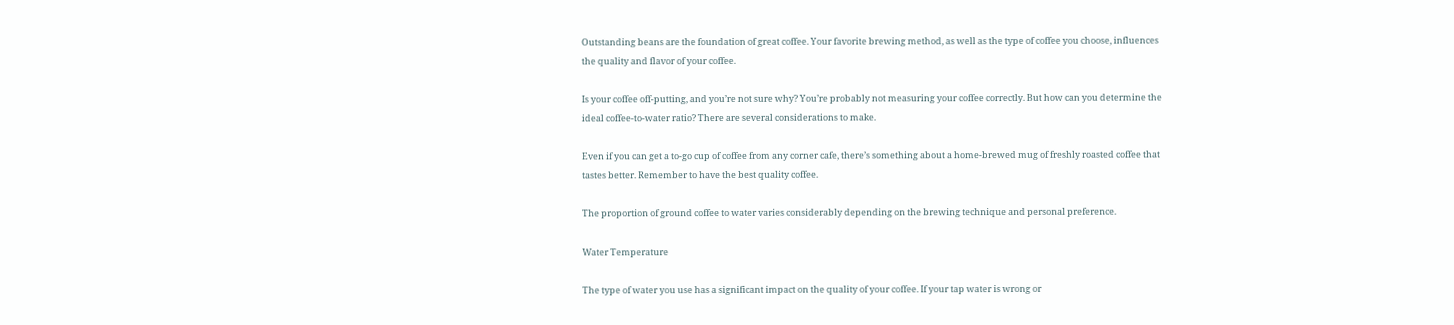Outstanding beans are the foundation of great coffee. Your favorite brewing method, as well as the type of coffee you choose, influences the quality and flavor of your coffee.

Is your coffee off-putting, and you’re not sure why? You’re probably not measuring your coffee correctly. But how can you determine the ideal coffee-to-water ratio? There are several considerations to make.

Even if you can get a to-go cup of coffee from any corner cafe, there’s something about a home-brewed mug of freshly roasted coffee that tastes better. Remember to have the best quality coffee.

The proportion of ground coffee to water varies considerably depending on the brewing technique and personal preference.

Water Temperature

The type of water you use has a significant impact on the quality of your coffee. If your tap water is wrong or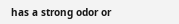has a strong odor or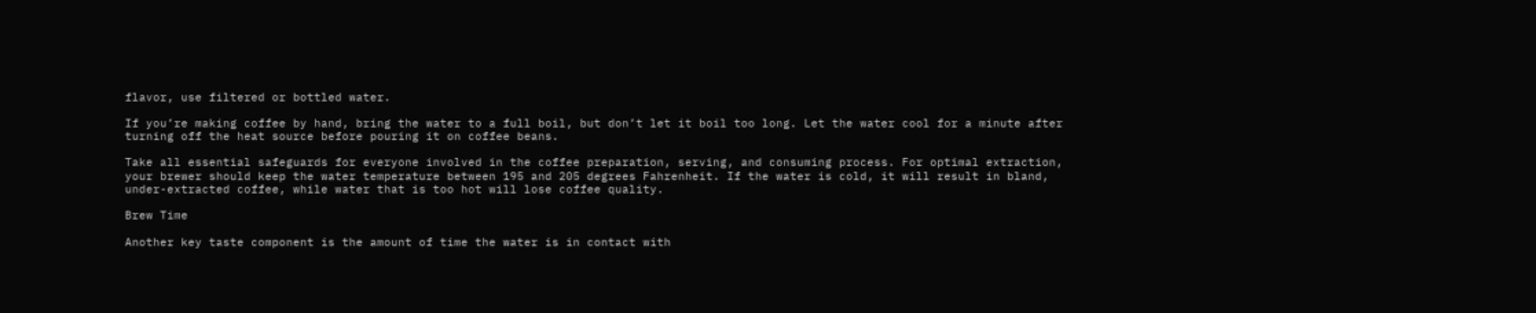flavor, use filtered or bottled water.

If you’re making coffee by hand, bring the water to a full boil, but don’t let it boil too long. Let the water cool for a minute after turning off the heat source before pouring it on coffee beans.

Take all essential safeguards for everyone involved in the coffee preparation, serving, and consuming process. For optimal extraction, your brewer should keep the water temperature between 195 and 205 degrees Fahrenheit. If the water is cold, it will result in bland, under-extracted coffee, while water that is too hot will lose coffee quality.

Brew Time

Another key taste component is the amount of time the water is in contact with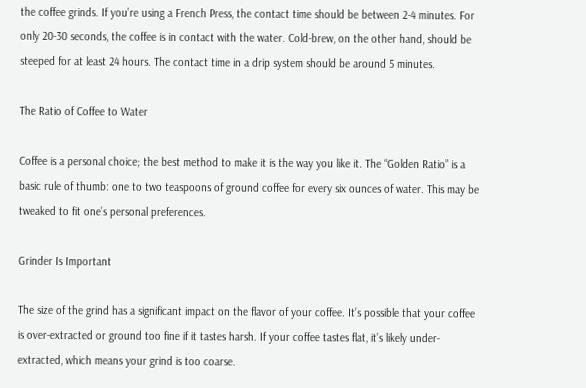the coffee grinds. If you’re using a French Press, the contact time should be between 2-4 minutes. For only 20-30 seconds, the coffee is in contact with the water. Cold-brew, on the other hand, should be steeped for at least 24 hours. The contact time in a drip system should be around 5 minutes.

The Ratio of Coffee to Water

Coffee is a personal choice; the best method to make it is the way you like it. The “Golden Ratio” is a basic rule of thumb: one to two teaspoons of ground coffee for every six ounces of water. This may be tweaked to fit one’s personal preferences.

Grinder Is Important

The size of the grind has a significant impact on the flavor of your coffee. It’s possible that your coffee is over-extracted or ground too fine if it tastes harsh. If your coffee tastes flat, it’s likely under-extracted, which means your grind is too coarse.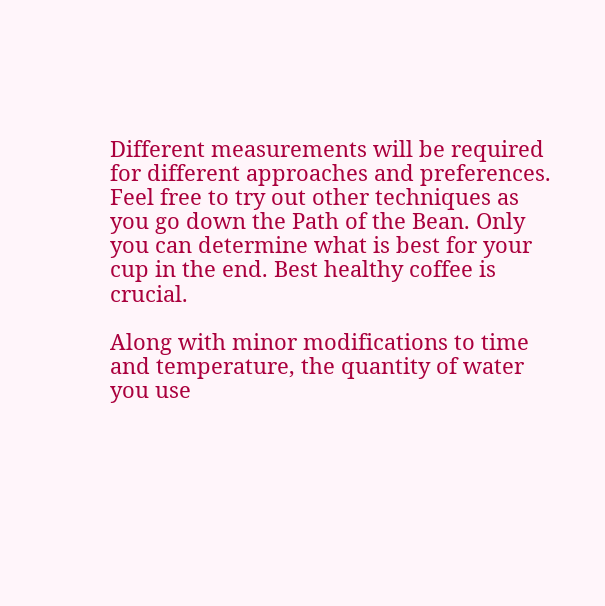Different measurements will be required for different approaches and preferences. Feel free to try out other techniques as you go down the Path of the Bean. Only you can determine what is best for your cup in the end. Best healthy coffee is crucial.

Along with minor modifications to time and temperature, the quantity of water you use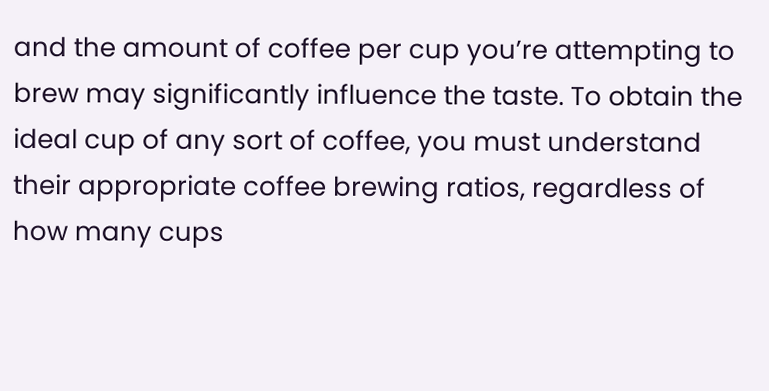and the amount of coffee per cup you’re attempting to brew may significantly influence the taste. To obtain the ideal cup of any sort of coffee, you must understand their appropriate coffee brewing ratios, regardless of how many cups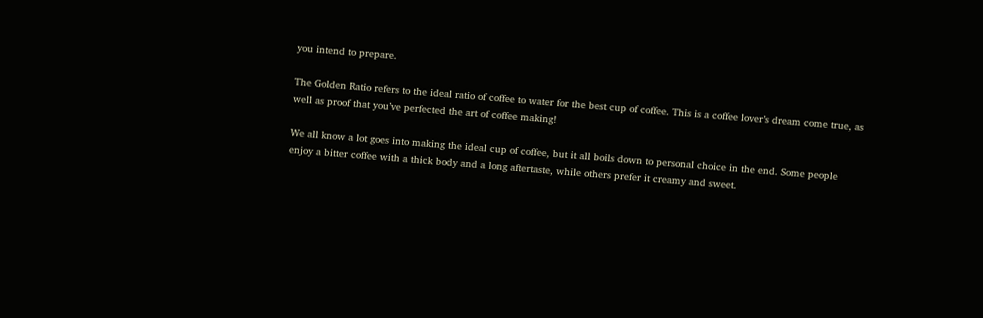you intend to prepare.

The Golden Ratio refers to the ideal ratio of coffee to water for the best cup of coffee. This is a coffee lover’s dream come true, as well as proof that you’ve perfected the art of coffee making!

We all know a lot goes into making the ideal cup of coffee, but it all boils down to personal choice in the end. Some people enjoy a bitter coffee with a thick body and a long aftertaste, while others prefer it creamy and sweet.